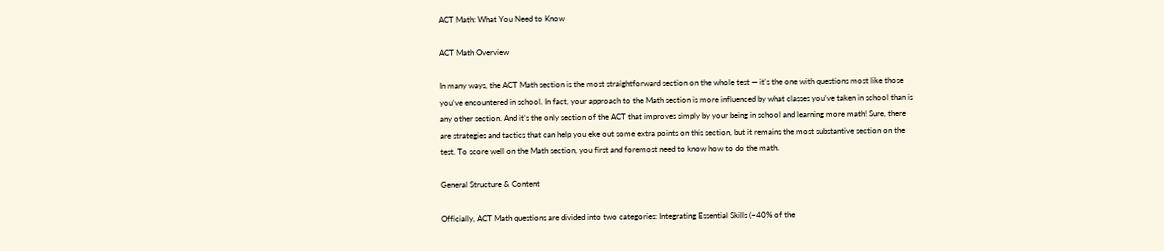ACT Math: What You Need to Know

ACT Math Overview

In many ways, the ACT Math section is the most straightforward section on the whole test — it’s the one with questions most like those you’ve encountered in school. In fact, your approach to the Math section is more influenced by what classes you’ve taken in school than is any other section. And it’s the only section of the ACT that improves simply by your being in school and learning more math! Sure, there are strategies and tactics that can help you eke out some extra points on this section, but it remains the most substantive section on the test. To score well on the Math section, you first and foremost need to know how to do the math.

General Structure & Content

Officially, ACT Math questions are divided into two categories: Integrating Essential Skills (~40% of the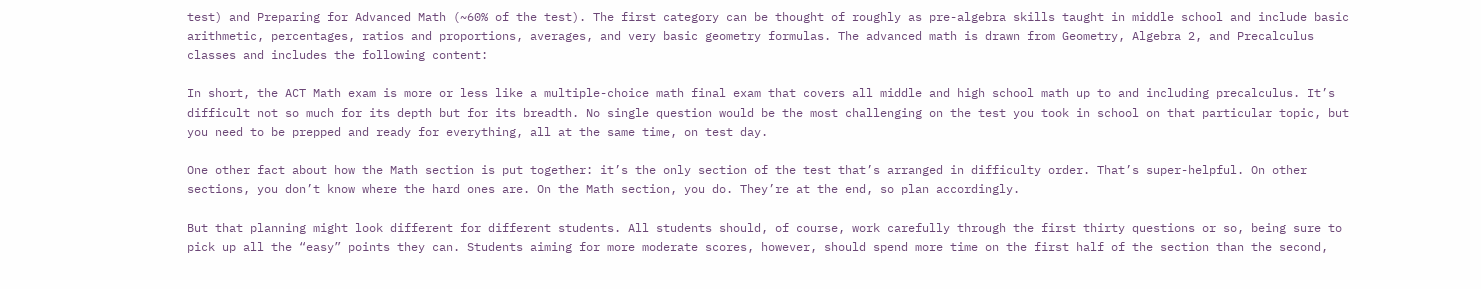test) and Preparing for Advanced Math (~60% of the test). The first category can be thought of roughly as pre-algebra skills taught in middle school and include basic arithmetic, percentages, ratios and proportions, averages, and very basic geometry formulas. The advanced math is drawn from Geometry, Algebra 2, and Precalculus classes and includes the following content:

In short, the ACT Math exam is more or less like a multiple-choice math final exam that covers all middle and high school math up to and including precalculus. It’s difficult not so much for its depth but for its breadth. No single question would be the most challenging on the test you took in school on that particular topic, but you need to be prepped and ready for everything, all at the same time, on test day.

One other fact about how the Math section is put together: it’s the only section of the test that’s arranged in difficulty order. That’s super-helpful. On other sections, you don’t know where the hard ones are. On the Math section, you do. They’re at the end, so plan accordingly.

But that planning might look different for different students. All students should, of course, work carefully through the first thirty questions or so, being sure to pick up all the “easy” points they can. Students aiming for more moderate scores, however, should spend more time on the first half of the section than the second,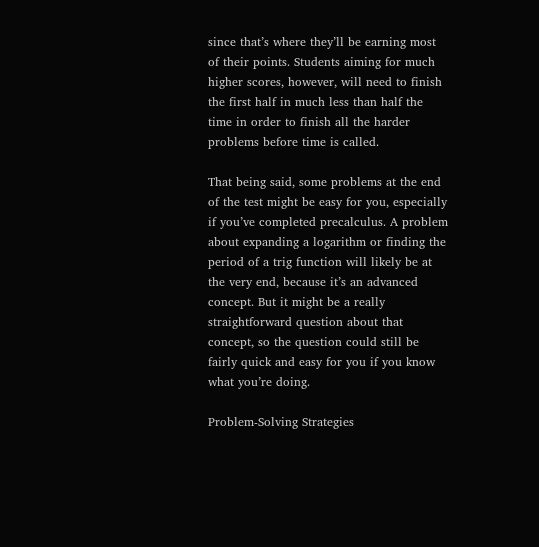since that’s where they’ll be earning most of their points. Students aiming for much higher scores, however, will need to finish the first half in much less than half the time in order to finish all the harder problems before time is called.

That being said, some problems at the end of the test might be easy for you, especially if you’ve completed precalculus. A problem about expanding a logarithm or finding the period of a trig function will likely be at the very end, because it’s an advanced concept. But it might be a really straightforward question about that concept, so the question could still be fairly quick and easy for you if you know what you’re doing.

Problem-Solving Strategies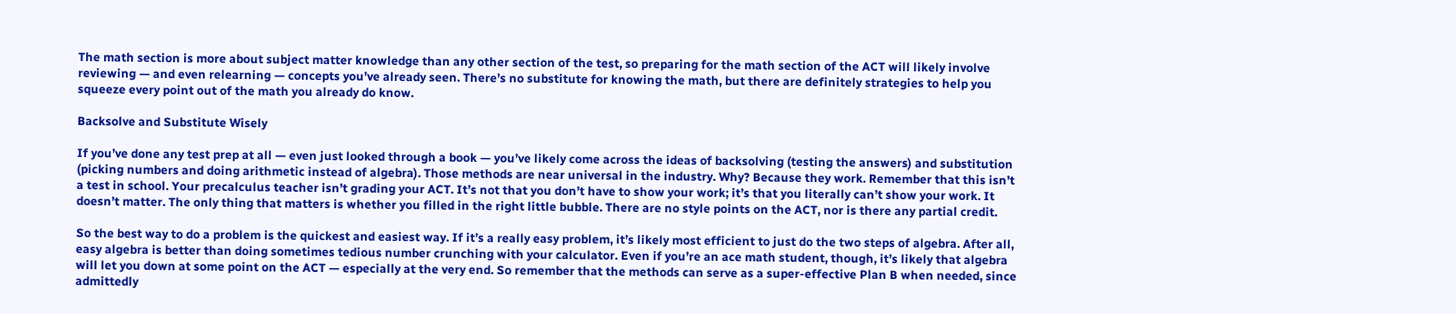The math section is more about subject matter knowledge than any other section of the test, so preparing for the math section of the ACT will likely involve reviewing — and even relearning — concepts you’ve already seen. There’s no substitute for knowing the math, but there are definitely strategies to help you squeeze every point out of the math you already do know.

Backsolve and Substitute Wisely

If you’ve done any test prep at all — even just looked through a book — you’ve likely come across the ideas of backsolving (testing the answers) and substitution (picking numbers and doing arithmetic instead of algebra). Those methods are near universal in the industry. Why? Because they work. Remember that this isn’t a test in school. Your precalculus teacher isn’t grading your ACT. It’s not that you don’t have to show your work; it’s that you literally can’t show your work. It doesn’t matter. The only thing that matters is whether you filled in the right little bubble. There are no style points on the ACT, nor is there any partial credit.

So the best way to do a problem is the quickest and easiest way. If it’s a really easy problem, it’s likely most efficient to just do the two steps of algebra. After all, easy algebra is better than doing sometimes tedious number crunching with your calculator. Even if you’re an ace math student, though, it’s likely that algebra will let you down at some point on the ACT — especially at the very end. So remember that the methods can serve as a super-effective Plan B when needed, since admittedly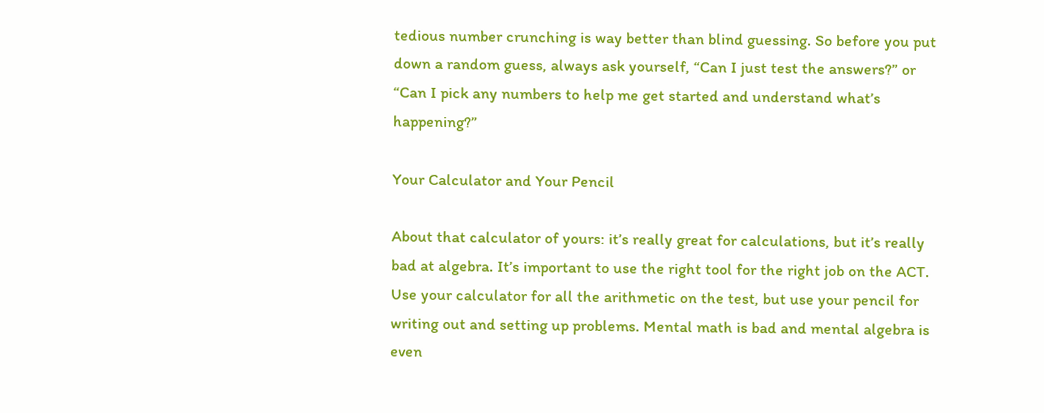tedious number crunching is way better than blind guessing. So before you put down a random guess, always ask yourself, “Can I just test the answers?” or “Can I pick any numbers to help me get started and understand what’s happening?”

Your Calculator and Your Pencil

About that calculator of yours: it’s really great for calculations, but it’s really bad at algebra. It’s important to use the right tool for the right job on the ACT. Use your calculator for all the arithmetic on the test, but use your pencil for writing out and setting up problems. Mental math is bad and mental algebra is even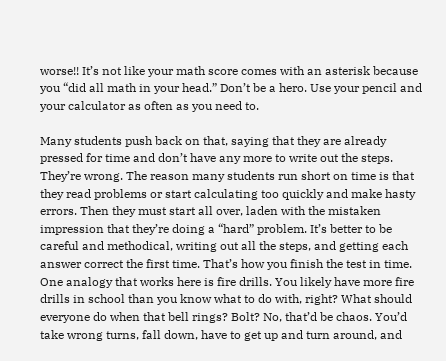worse!! It’s not like your math score comes with an asterisk because you “did all math in your head.” Don’t be a hero. Use your pencil and your calculator as often as you need to.

Many students push back on that, saying that they are already pressed for time and don’t have any more to write out the steps. They’re wrong. The reason many students run short on time is that they read problems or start calculating too quickly and make hasty errors. Then they must start all over, laden with the mistaken impression that they’re doing a “hard” problem. It’s better to be careful and methodical, writing out all the steps, and getting each answer correct the first time. That’s how you finish the test in time. One analogy that works here is fire drills. You likely have more fire drills in school than you know what to do with, right? What should everyone do when that bell rings? Bolt? No, that’d be chaos. You’d take wrong turns, fall down, have to get up and turn around, and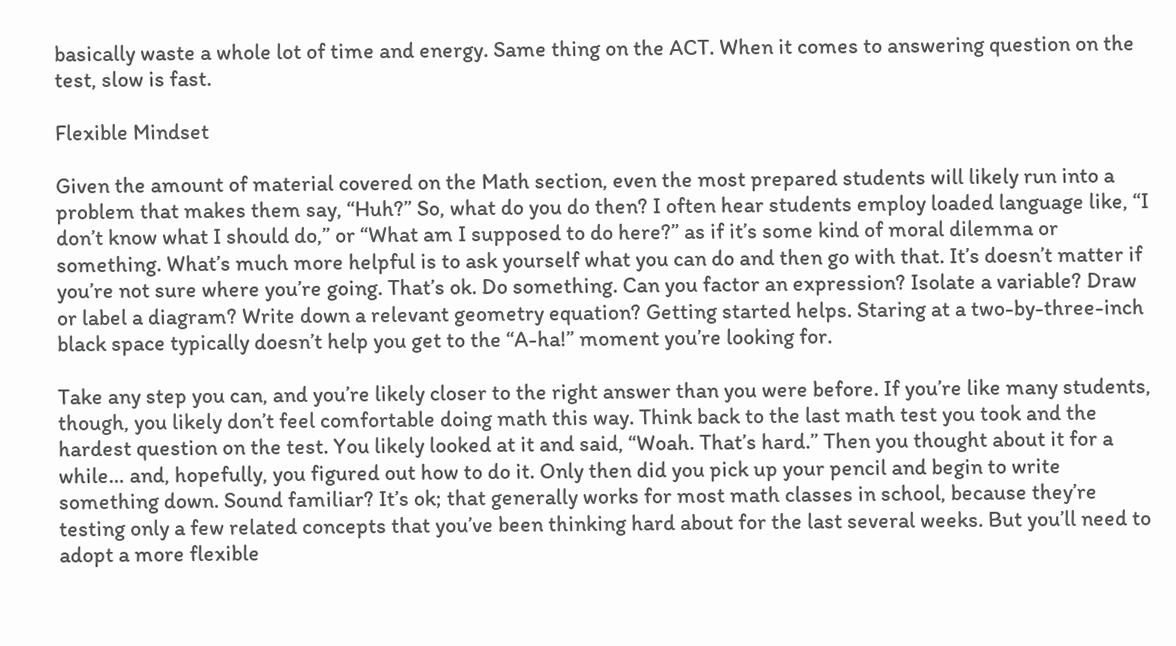basically waste a whole lot of time and energy. Same thing on the ACT. When it comes to answering question on the test, slow is fast.

Flexible Mindset

Given the amount of material covered on the Math section, even the most prepared students will likely run into a problem that makes them say, “Huh?” So, what do you do then? I often hear students employ loaded language like, “I don’t know what I should do,” or “What am I supposed to do here?” as if it’s some kind of moral dilemma or something. What’s much more helpful is to ask yourself what you can do and then go with that. It’s doesn’t matter if you’re not sure where you’re going. That’s ok. Do something. Can you factor an expression? Isolate a variable? Draw or label a diagram? Write down a relevant geometry equation? Getting started helps. Staring at a two-by-three-inch black space typically doesn’t help you get to the “A-ha!” moment you’re looking for.

Take any step you can, and you’re likely closer to the right answer than you were before. If you’re like many students, though, you likely don’t feel comfortable doing math this way. Think back to the last math test you took and the hardest question on the test. You likely looked at it and said, “Woah. That’s hard.” Then you thought about it for a while… and, hopefully, you figured out how to do it. Only then did you pick up your pencil and begin to write something down. Sound familiar? It’s ok; that generally works for most math classes in school, because they’re testing only a few related concepts that you’ve been thinking hard about for the last several weeks. But you’ll need to adopt a more flexible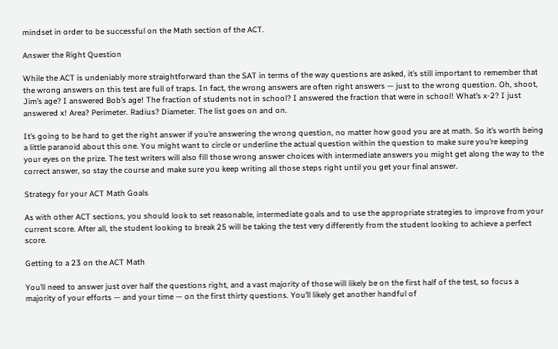mindset in order to be successful on the Math section of the ACT.

Answer the Right Question

While the ACT is undeniably more straightforward than the SAT in terms of the way questions are asked, it’s still important to remember that the wrong answers on this test are full of traps. In fact, the wrong answers are often right answers — just to the wrong question. Oh, shoot, Jim’s age? I answered Bob’s age! The fraction of students not in school? I answered the fraction that were in school! What’s x-2? I just answered x! Area? Perimeter. Radius? Diameter. The list goes on and on.

It’s going to be hard to get the right answer if you’re answering the wrong question, no matter how good you are at math. So it’s worth being a little paranoid about this one. You might want to circle or underline the actual question within the question to make sure you’re keeping your eyes on the prize. The test writers will also fill those wrong answer choices with intermediate answers you might get along the way to the correct answer, so stay the course and make sure you keep writing all those steps right until you get your final answer.

Strategy for your ACT Math Goals

As with other ACT sections, you should look to set reasonable, intermediate goals and to use the appropriate strategies to improve from your current score. After all, the student looking to break 25 will be taking the test very differently from the student looking to achieve a perfect score.

Getting to a 23 on the ACT Math

You’ll need to answer just over half the questions right, and a vast majority of those will likely be on the first half of the test, so focus a majority of your efforts — and your time — on the first thirty questions. You’ll likely get another handful of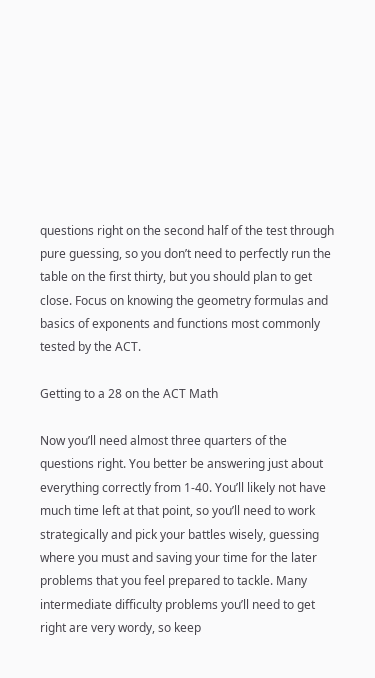questions right on the second half of the test through pure guessing, so you don’t need to perfectly run the table on the first thirty, but you should plan to get close. Focus on knowing the geometry formulas and basics of exponents and functions most commonly tested by the ACT.

Getting to a 28 on the ACT Math

Now you’ll need almost three quarters of the questions right. You better be answering just about everything correctly from 1-40. You’ll likely not have much time left at that point, so you’ll need to work strategically and pick your battles wisely, guessing where you must and saving your time for the later problems that you feel prepared to tackle. Many intermediate difficulty problems you’ll need to get right are very wordy, so keep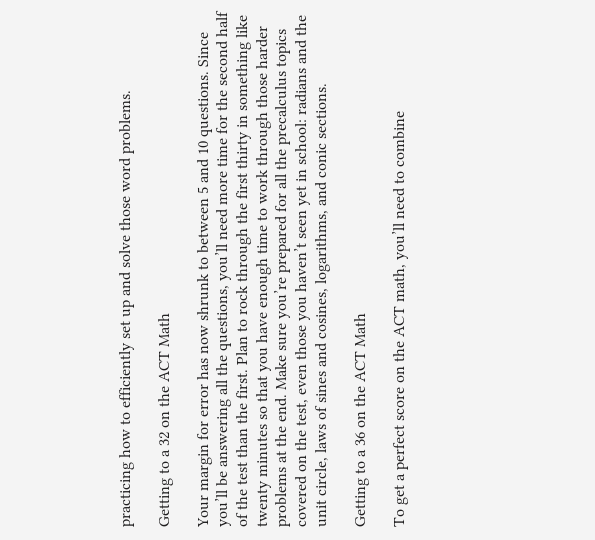practicing how to efficiently set up and solve those word problems.

Getting to a 32 on the ACT Math

Your margin for error has now shrunk to between 5 and 10 questions. Since you’ll be answering all the questions, you’ll need more time for the second half of the test than the first. Plan to rock through the first thirty in something like twenty minutes so that you have enough time to work through those harder problems at the end. Make sure you’re prepared for all the precalculus topics covered on the test, even those you haven’t seen yet in school: radians and the unit circle, laws of sines and cosines, logarithms, and conic sections.

Getting to a 36 on the ACT Math

To get a perfect score on the ACT math, you’ll need to combine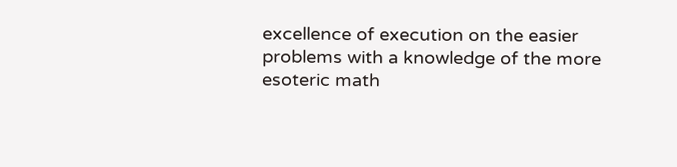excellence of execution on the easier problems with a knowledge of the more esoteric math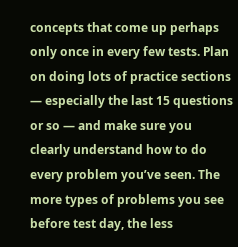concepts that come up perhaps only once in every few tests. Plan on doing lots of practice sections — especially the last 15 questions or so — and make sure you clearly understand how to do every problem you’ve seen. The more types of problems you see before test day, the less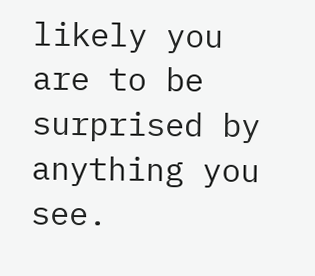likely you are to be surprised by anything you see.